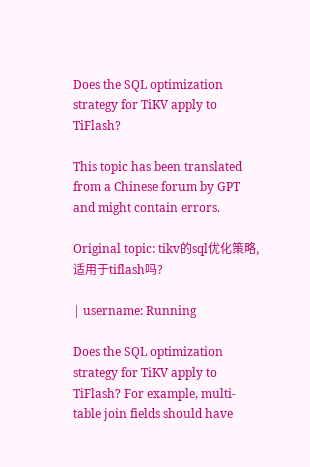Does the SQL optimization strategy for TiKV apply to TiFlash?

This topic has been translated from a Chinese forum by GPT and might contain errors.

Original topic: tikv的sql优化策略,适用于tiflash吗?

| username: Running

Does the SQL optimization strategy for TiKV apply to TiFlash? For example, multi-table join fields should have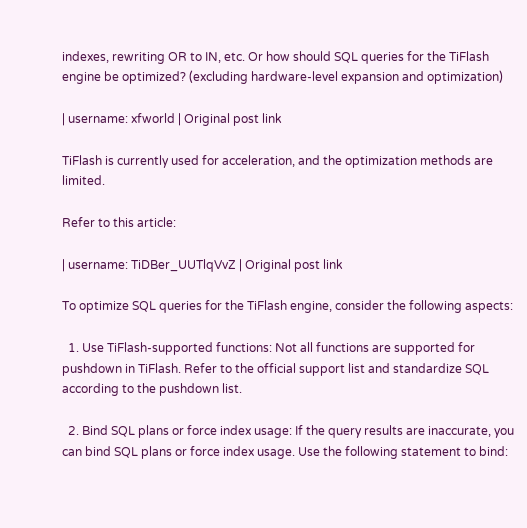indexes, rewriting OR to IN, etc. Or how should SQL queries for the TiFlash engine be optimized? (excluding hardware-level expansion and optimization)

| username: xfworld | Original post link

TiFlash is currently used for acceleration, and the optimization methods are limited.

Refer to this article:

| username: TiDBer_UUTlqVvZ | Original post link

To optimize SQL queries for the TiFlash engine, consider the following aspects:

  1. Use TiFlash-supported functions: Not all functions are supported for pushdown in TiFlash. Refer to the official support list and standardize SQL according to the pushdown list.

  2. Bind SQL plans or force index usage: If the query results are inaccurate, you can bind SQL plans or force index usage. Use the following statement to bind: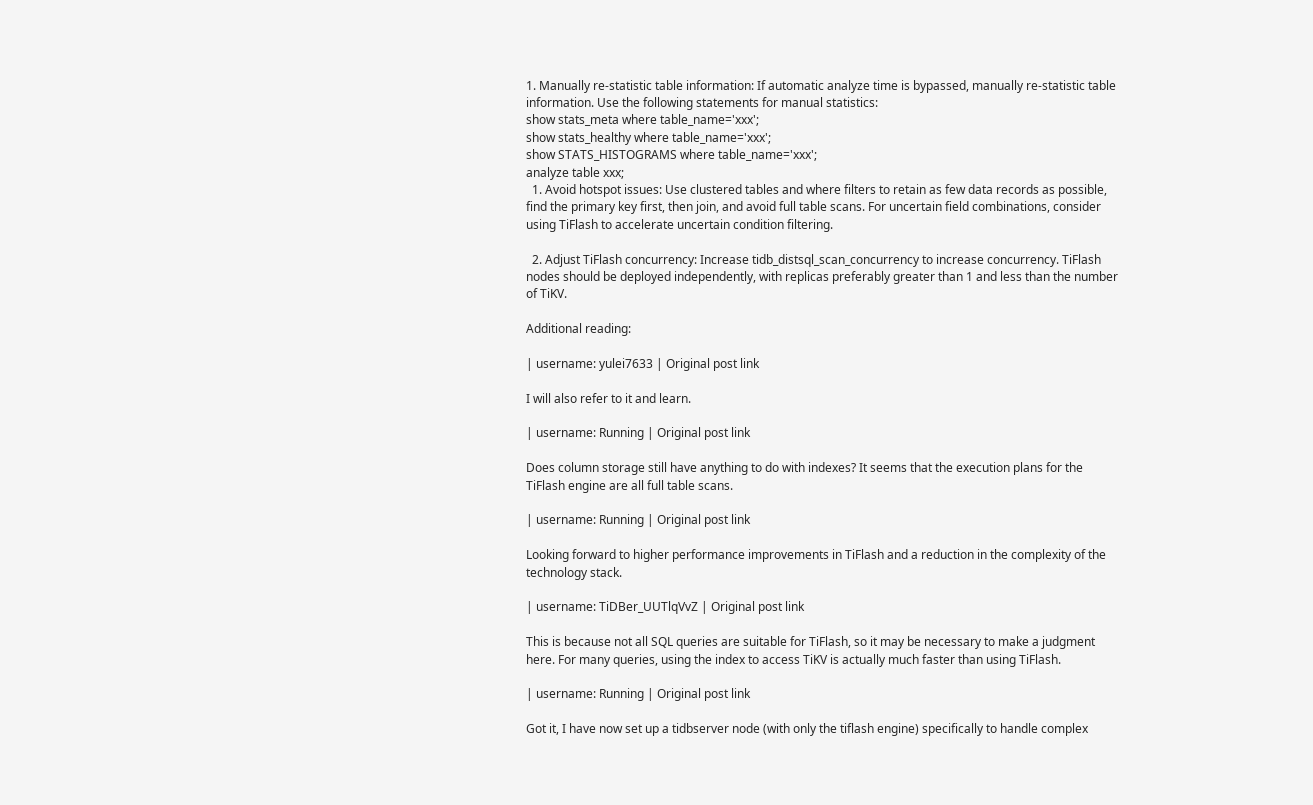1. Manually re-statistic table information: If automatic analyze time is bypassed, manually re-statistic table information. Use the following statements for manual statistics:
show stats_meta where table_name='xxx';
show stats_healthy where table_name='xxx';
show STATS_HISTOGRAMS where table_name='xxx';
analyze table xxx;
  1. Avoid hotspot issues: Use clustered tables and where filters to retain as few data records as possible, find the primary key first, then join, and avoid full table scans. For uncertain field combinations, consider using TiFlash to accelerate uncertain condition filtering.

  2. Adjust TiFlash concurrency: Increase tidb_distsql_scan_concurrency to increase concurrency. TiFlash nodes should be deployed independently, with replicas preferably greater than 1 and less than the number of TiKV.

Additional reading:

| username: yulei7633 | Original post link

I will also refer to it and learn.

| username: Running | Original post link

Does column storage still have anything to do with indexes? It seems that the execution plans for the TiFlash engine are all full table scans.

| username: Running | Original post link

Looking forward to higher performance improvements in TiFlash and a reduction in the complexity of the technology stack.

| username: TiDBer_UUTlqVvZ | Original post link

This is because not all SQL queries are suitable for TiFlash, so it may be necessary to make a judgment here. For many queries, using the index to access TiKV is actually much faster than using TiFlash.

| username: Running | Original post link

Got it, I have now set up a tidbserver node (with only the tiflash engine) specifically to handle complex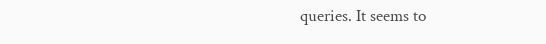queries. It seems to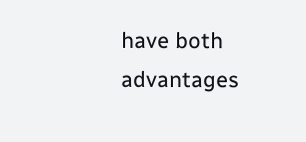have both advantages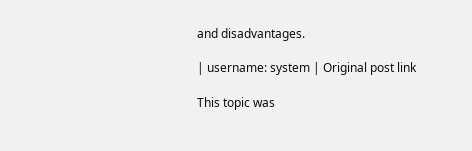and disadvantages.

| username: system | Original post link

This topic was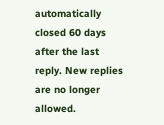automatically closed 60 days after the last reply. New replies are no longer allowed.